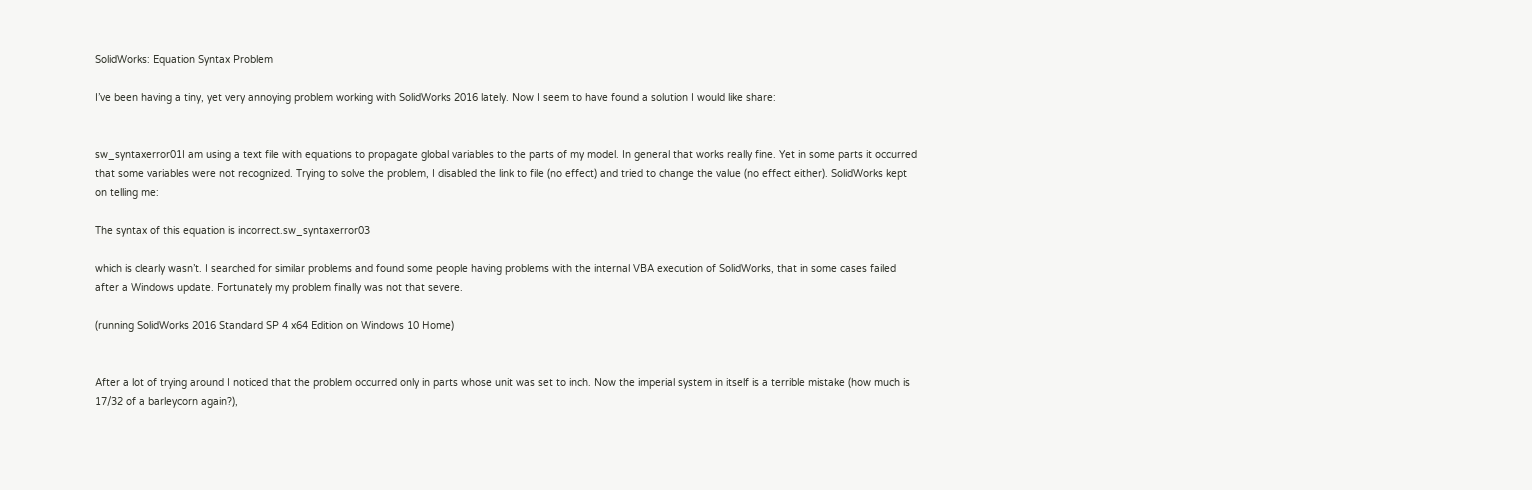SolidWorks: Equation Syntax Problem

I’ve been having a tiny, yet very annoying problem working with SolidWorks 2016 lately. Now I seem to have found a solution I would like share:


sw_syntaxerror01I am using a text file with equations to propagate global variables to the parts of my model. In general that works really fine. Yet in some parts it occurred that some variables were not recognized. Trying to solve the problem, I disabled the link to file (no effect) and tried to change the value (no effect either). SolidWorks kept on telling me:

The syntax of this equation is incorrect.sw_syntaxerror03

which is clearly wasn’t. I searched for similar problems and found some people having problems with the internal VBA execution of SolidWorks, that in some cases failed after a Windows update. Fortunately my problem finally was not that severe.

(running SolidWorks 2016 Standard SP 4 x64 Edition on Windows 10 Home)


After a lot of trying around I noticed that the problem occurred only in parts whose unit was set to inch. Now the imperial system in itself is a terrible mistake (how much is 17/32 of a barleycorn again?),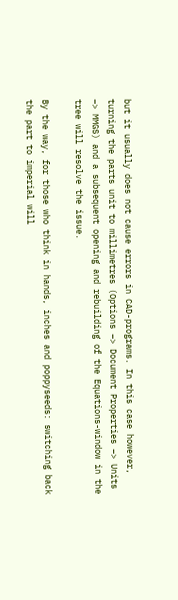but it usually does not cause errors in CAD-programs. In this case however, turning the parts unit to millimetres (Options –> Document Properties –> Units –> MMGS) and a subsequent opening and rebuilding of the Equations-window in the tree will resolve the issue.

By the way, for those who think in hands, inches and poppyseeds: switching back the part to imperial will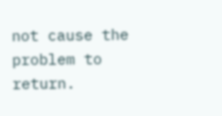not cause the problem to return.